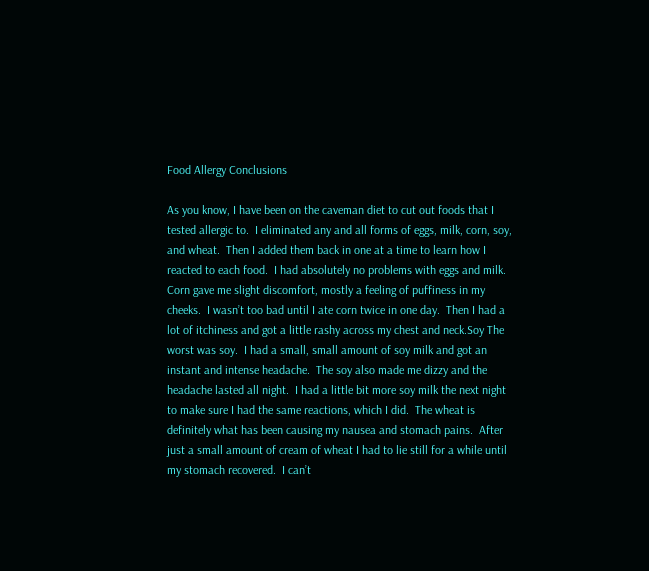Food Allergy Conclusions

As you know, I have been on the caveman diet to cut out foods that I tested allergic to.  I eliminated any and all forms of eggs, milk, corn, soy, and wheat.  Then I added them back in one at a time to learn how I reacted to each food.  I had absolutely no problems with eggs and milk.  Corn gave me slight discomfort, mostly a feeling of puffiness in my cheeks.  I wasn’t too bad until I ate corn twice in one day.  Then I had a lot of itchiness and got a little rashy across my chest and neck.Soy The worst was soy.  I had a small, small amount of soy milk and got an instant and intense headache.  The soy also made me dizzy and the headache lasted all night.  I had a little bit more soy milk the next night to make sure I had the same reactions, which I did.  The wheat is definitely what has been causing my nausea and stomach pains.  After just a small amount of cream of wheat I had to lie still for a while until my stomach recovered.  I can’t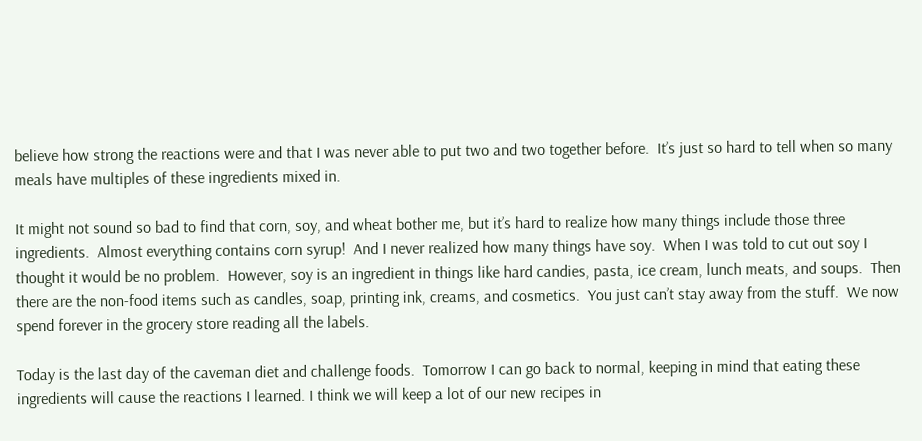believe how strong the reactions were and that I was never able to put two and two together before.  It’s just so hard to tell when so many meals have multiples of these ingredients mixed in.

It might not sound so bad to find that corn, soy, and wheat bother me, but it’s hard to realize how many things include those three ingredients.  Almost everything contains corn syrup!  And I never realized how many things have soy.  When I was told to cut out soy I thought it would be no problem.  However, soy is an ingredient in things like hard candies, pasta, ice cream, lunch meats, and soups.  Then there are the non-food items such as candles, soap, printing ink, creams, and cosmetics.  You just can’t stay away from the stuff.  We now spend forever in the grocery store reading all the labels.

Today is the last day of the caveman diet and challenge foods.  Tomorrow I can go back to normal, keeping in mind that eating these ingredients will cause the reactions I learned. I think we will keep a lot of our new recipes in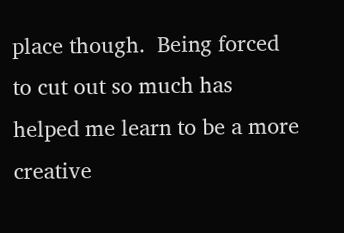place though.  Being forced to cut out so much has helped me learn to be a more creative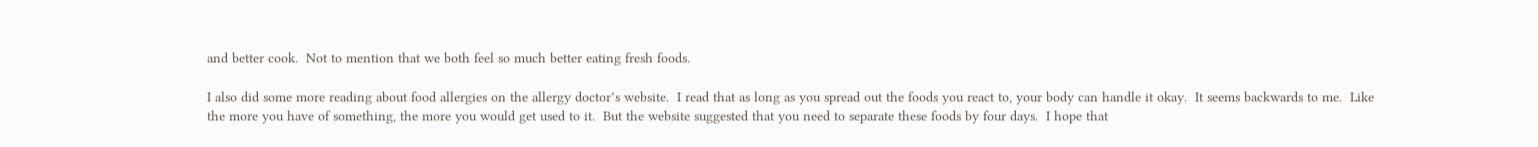and better cook.  Not to mention that we both feel so much better eating fresh foods.

I also did some more reading about food allergies on the allergy doctor’s website.  I read that as long as you spread out the foods you react to, your body can handle it okay.  It seems backwards to me.  Like the more you have of something, the more you would get used to it.  But the website suggested that you need to separate these foods by four days.  I hope that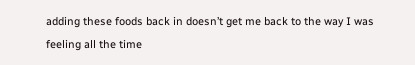adding these foods back in doesn’t get me back to the way I was feeling all the time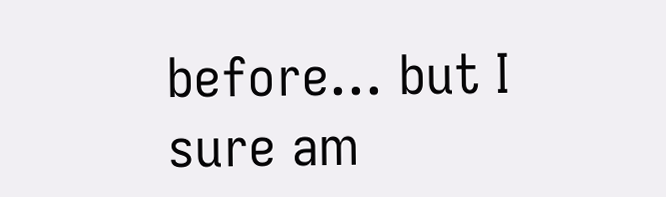before… but I sure am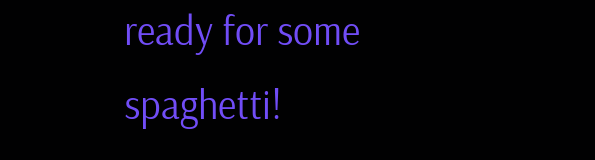ready for some spaghetti!